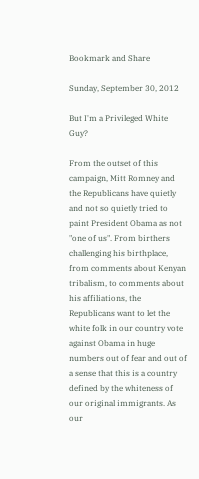Bookmark and Share

Sunday, September 30, 2012

But I'm a Privileged White Guy?

From the outset of this campaign, Mitt Romney and the Republicans have quietly and not so quietly tried to paint President Obama as not "one of us". From birthers challenging his birthplace, from comments about Kenyan tribalism, to comments about his affiliations, the Republicans want to let the white folk in our country vote against Obama in huge numbers out of fear and out of a sense that this is a country defined by the whiteness of our original immigrants. As our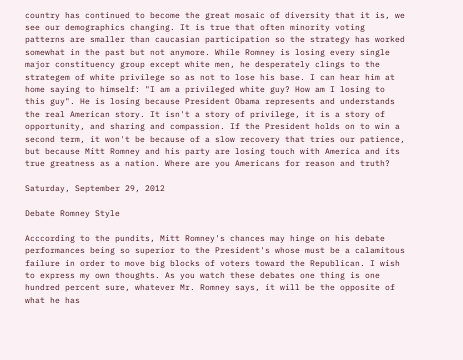country has continued to become the great mosaic of diversity that it is, we see our demographics changing. It is true that often minority voting patterns are smaller than caucasian participation so the strategy has worked somewhat in the past but not anymore. While Romney is losing every single major constituency group except white men, he desperately clings to the strategem of white privilege so as not to lose his base. I can hear him at home saying to himself: "I am a privileged white guy? How am I losing to this guy". He is losing because President Obama represents and understands the real American story. It isn't a story of privilege, it is a story of opportunity, and sharing and compassion. If the President holds on to win a second term, it won't be because of a slow recovery that tries our patience, but because Mitt Romney and his party are losing touch with America and its true greatness as a nation. Where are you Americans for reason and truth?

Saturday, September 29, 2012

Debate Romney Style

Acccording to the pundits, Mitt Romney's chances may hinge on his debate performances being so superior to the President's whose must be a calamitous failure in order to move big blocks of voters toward the Republican. I wish to express my own thoughts. As you watch these debates one thing is one hundred percent sure, whatever Mr. Romney says, it will be the opposite of what he has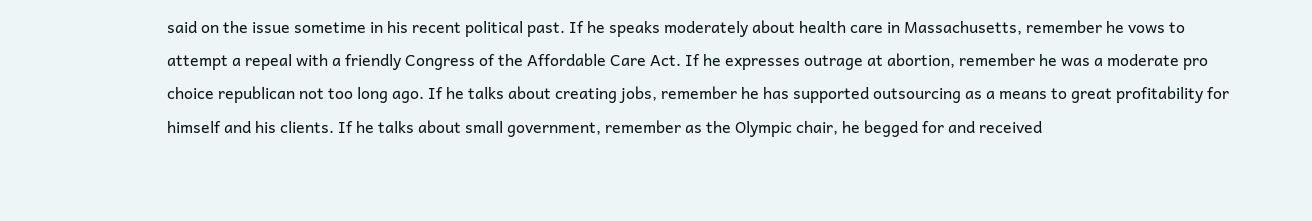said on the issue sometime in his recent political past. If he speaks moderately about health care in Massachusetts, remember he vows to attempt a repeal with a friendly Congress of the Affordable Care Act. If he expresses outrage at abortion, remember he was a moderate pro choice republican not too long ago. If he talks about creating jobs, remember he has supported outsourcing as a means to great profitability for himself and his clients. If he talks about small government, remember as the Olympic chair, he begged for and received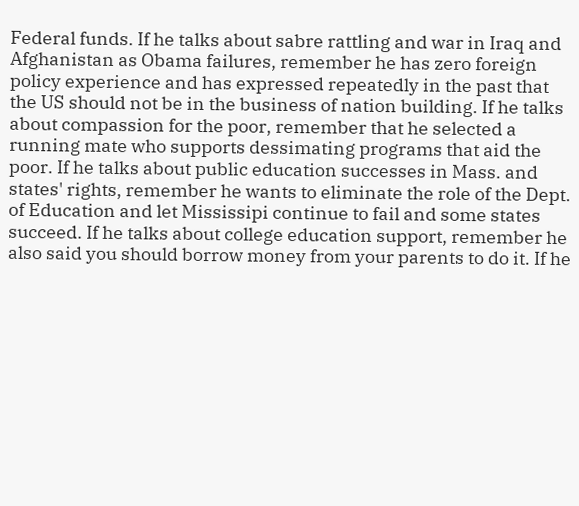Federal funds. If he talks about sabre rattling and war in Iraq and Afghanistan as Obama failures, remember he has zero foreign policy experience and has expressed repeatedly in the past that the US should not be in the business of nation building. If he talks about compassion for the poor, remember that he selected a running mate who supports dessimating programs that aid the poor. If he talks about public education successes in Mass. and states' rights, remember he wants to eliminate the role of the Dept. of Education and let Mississipi continue to fail and some states succeed. If he talks about college education support, remember he also said you should borrow money from your parents to do it. If he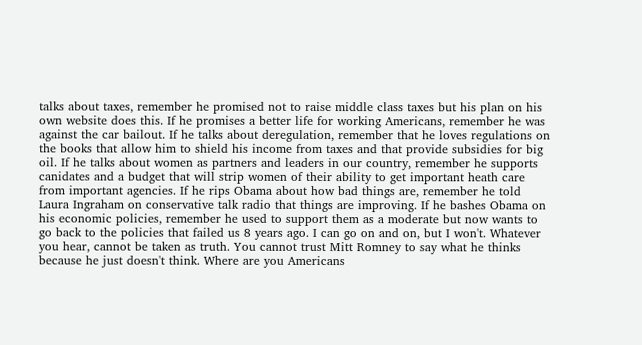talks about taxes, remember he promised not to raise middle class taxes but his plan on his own website does this. If he promises a better life for working Americans, remember he was against the car bailout. If he talks about deregulation, remember that he loves regulations on the books that allow him to shield his income from taxes and that provide subsidies for big oil. If he talks about women as partners and leaders in our country, remember he supports canidates and a budget that will strip women of their ability to get important heath care from important agencies. If he rips Obama about how bad things are, remember he told Laura Ingraham on conservative talk radio that things are improving. If he bashes Obama on his economic policies, remember he used to support them as a moderate but now wants to go back to the policies that failed us 8 years ago. I can go on and on, but I won't. Whatever you hear, cannot be taken as truth. You cannot trust Mitt Romney to say what he thinks because he just doesn't think. Where are you Americans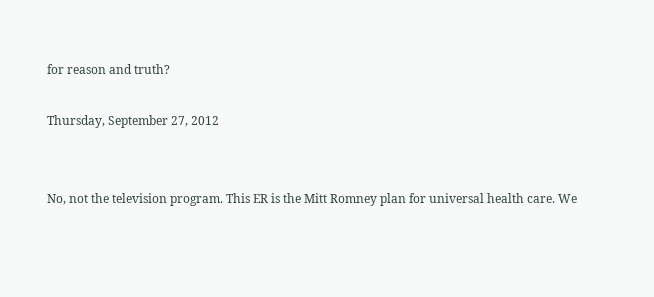for reason and truth?

Thursday, September 27, 2012


No, not the television program. This ER is the Mitt Romney plan for universal health care. We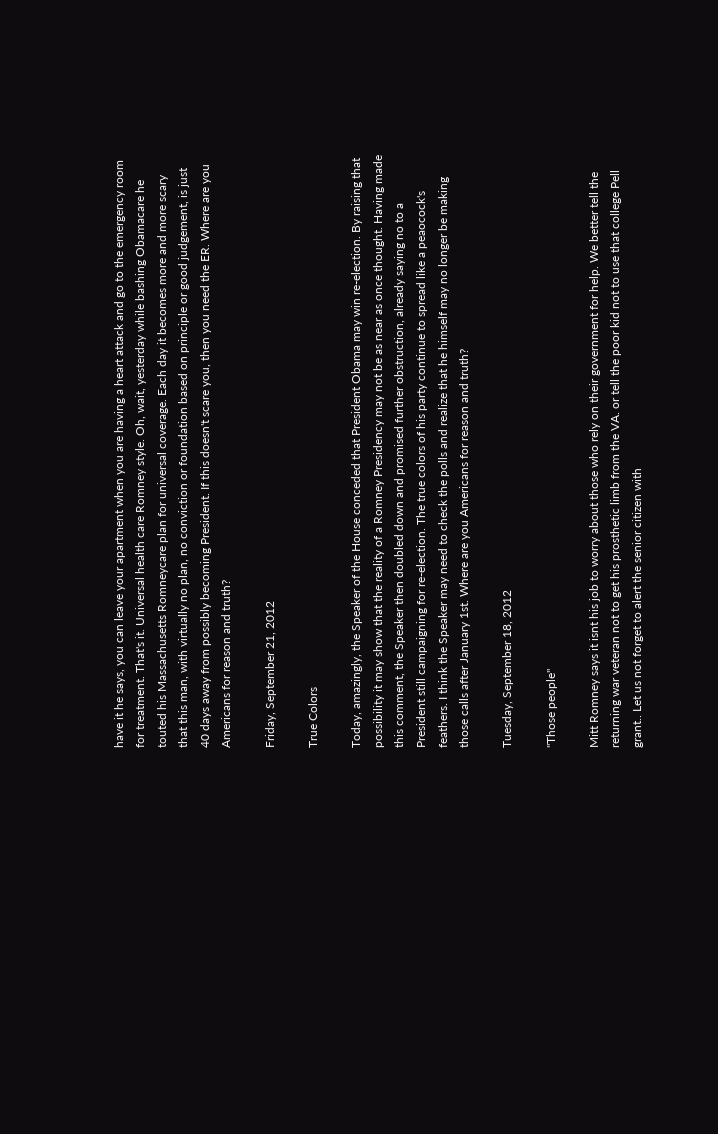have it he says, you can leave your apartment when you are having a heart attack and go to the emergency room for treatment. That's it. Universal health care Romney style. Oh, wait, yesterday while bashing Obamacare he touted his Massachusetts Romneycare plan for universal coverage. Each day it becomes more and more scary that this man, with virtually no plan, no conviction or foundation based on principle or good judgement, is just 40 days away from possibly becoming President. If this doesn't scare you, then you need the ER. Where are you Americans for reason and truth?

Friday, September 21, 2012

True Colors

Today, amazingly, the Speaker of the House conceded that President Obama may win re-election. By raising that possibility it may show that the reality of a Romney Presidency may not be as near as once thought. Having made this comment, the Speaker then doubled down and promised further obstruction, already saying no to a President still campaigning for re-election. The true colors of his party continue to spread like a peaocock's feathers. I think the Speaker may need to check the polls and realize that he himself may no longer be making those calls after January 1st. Where are you Americans for reason and truth?

Tuesday, September 18, 2012

"Those people"

Mitt Romney says it isnt his job to worry about those who rely on their government for help. We better tell the returning war veteran not to get his prosthetic limb from the VA. or tell the poor kid not to use that college Pell grant.. Let us not forget to alert the senior citizen with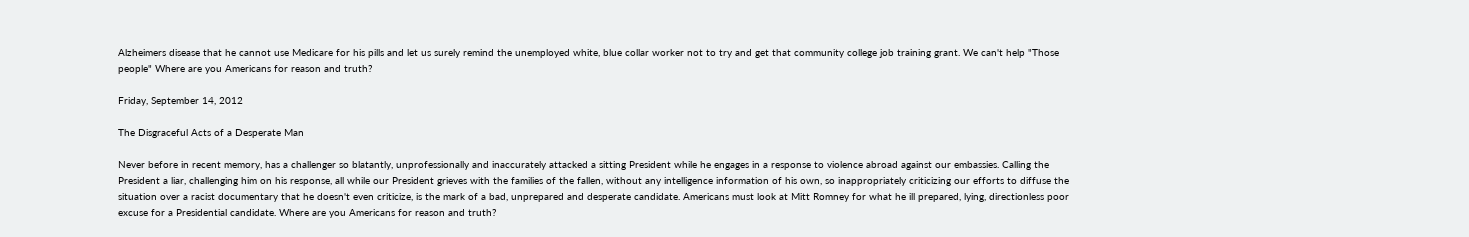Alzheimers disease that he cannot use Medicare for his pills and let us surely remind the unemployed white, blue collar worker not to try and get that community college job training grant. We can't help "Those people" Where are you Americans for reason and truth?

Friday, September 14, 2012

The Disgraceful Acts of a Desperate Man

Never before in recent memory, has a challenger so blatantly, unprofessionally and inaccurately attacked a sitting President while he engages in a response to violence abroad against our embassies. Calling the President a liar, challenging him on his response, all while our President grieves with the families of the fallen, without any intelligence information of his own, so inappropriately criticizing our efforts to diffuse the situation over a racist documentary that he doesn't even criticize, is the mark of a bad, unprepared and desperate candidate. Americans must look at Mitt Romney for what he ill prepared, lying, directionless poor excuse for a Presidential candidate. Where are you Americans for reason and truth?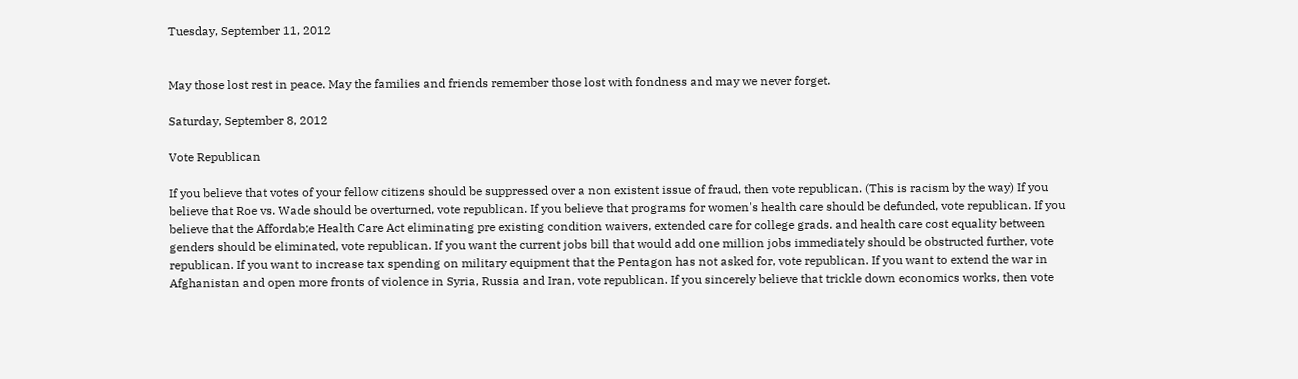Tuesday, September 11, 2012


May those lost rest in peace. May the families and friends remember those lost with fondness and may we never forget.

Saturday, September 8, 2012

Vote Republican

If you believe that votes of your fellow citizens should be suppressed over a non existent issue of fraud, then vote republican. (This is racism by the way) If you believe that Roe vs. Wade should be overturned, vote republican. If you believe that programs for women's health care should be defunded, vote republican. If you believe that the Affordab;e Health Care Act eliminating pre existing condition waivers, extended care for college grads. and health care cost equality between genders should be eliminated, vote republican. If you want the current jobs bill that would add one million jobs immediately should be obstructed further, vote republican. If you want to increase tax spending on military equipment that the Pentagon has not asked for, vote republican. If you want to extend the war in Afghanistan and open more fronts of violence in Syria, Russia and Iran, vote republican. If you sincerely believe that trickle down economics works, then vote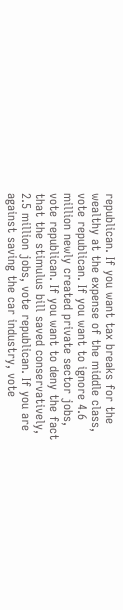republican. If you want tax breaks for the wealthy at the expense of the middle class, vote republican. If you want to ignore 4.6 million newly created private sector jobs, vote republican. If you want to deny the fact that the stimulus bill saved conservatively, 2.5 million jobs, vote republican. If you are against saving the car industry, vote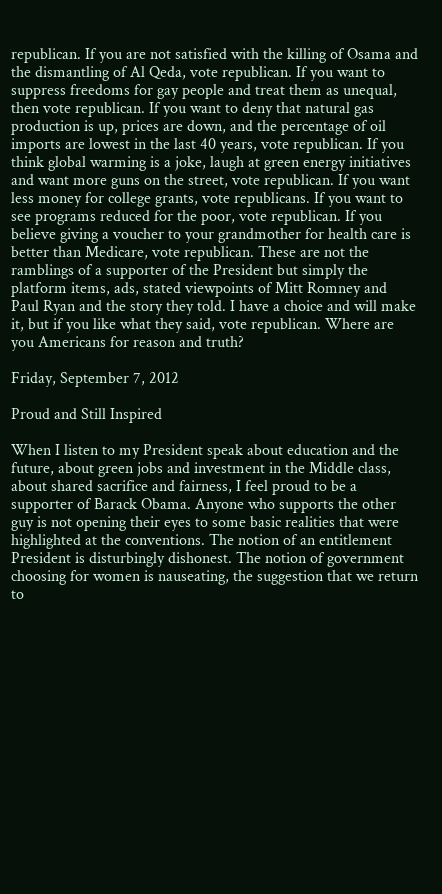republican. If you are not satisfied with the killing of Osama and the dismantling of Al Qeda, vote republican. If you want to suppress freedoms for gay people and treat them as unequal, then vote republican. If you want to deny that natural gas production is up, prices are down, and the percentage of oil imports are lowest in the last 40 years, vote republican. If you think global warming is a joke, laugh at green energy initiatives and want more guns on the street, vote republican. If you want less money for college grants, vote republicans. If you want to see programs reduced for the poor, vote republican. If you believe giving a voucher to your grandmother for health care is better than Medicare, vote republican. These are not the ramblings of a supporter of the President but simply the platform items, ads, stated viewpoints of Mitt Romney and Paul Ryan and the story they told. I have a choice and will make it, but if you like what they said, vote republican. Where are you Americans for reason and truth?

Friday, September 7, 2012

Proud and Still Inspired

When I listen to my President speak about education and the future, about green jobs and investment in the Middle class, about shared sacrifice and fairness, I feel proud to be a supporter of Barack Obama. Anyone who supports the other guy is not opening their eyes to some basic realities that were highlighted at the conventions. The notion of an entitlement President is disturbingly dishonest. The notion of government choosing for women is nauseating, the suggestion that we return to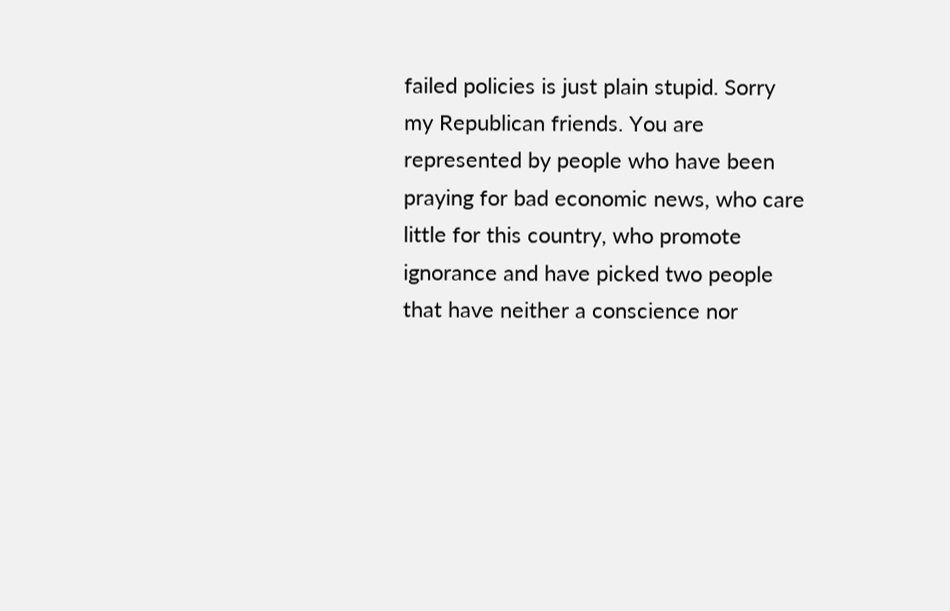failed policies is just plain stupid. Sorry my Republican friends. You are represented by people who have been praying for bad economic news, who care little for this country, who promote ignorance and have picked two people that have neither a conscience nor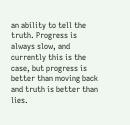an ability to tell the truth. Progress is always slow, and currently this is the case, but progress is better than moving back and truth is better than lies.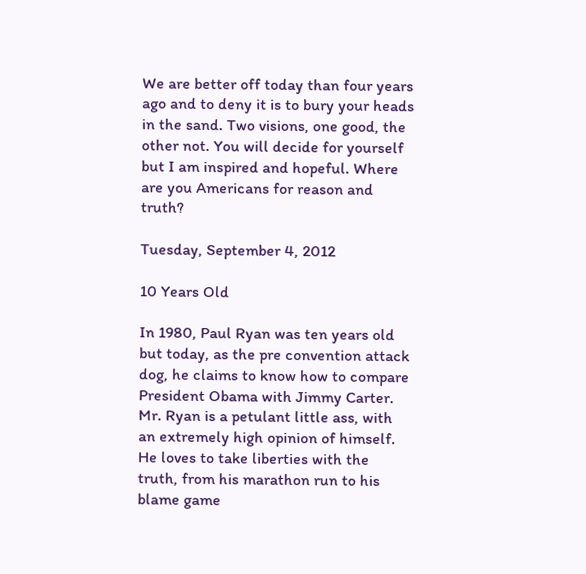We are better off today than four years ago and to deny it is to bury your heads in the sand. Two visions, one good, the other not. You will decide for yourself but I am inspired and hopeful. Where are you Americans for reason and truth?

Tuesday, September 4, 2012

10 Years Old

In 1980, Paul Ryan was ten years old but today, as the pre convention attack dog, he claims to know how to compare President Obama with Jimmy Carter. Mr. Ryan is a petulant little ass, with an extremely high opinion of himself. He loves to take liberties with the truth, from his marathon run to his blame game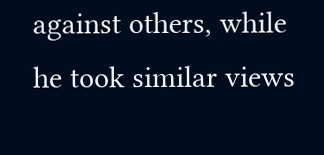against others, while he took similar views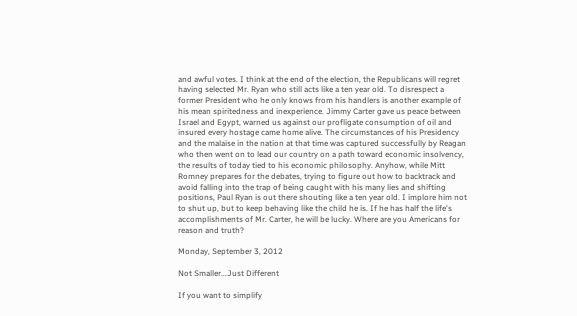and awful votes. I think at the end of the election, the Republicans will regret having selected Mr. Ryan who still acts like a ten year old. To disrespect a former President who he only knows from his handlers is another example of his mean spiritedness and inexperience. Jimmy Carter gave us peace between Israel and Egypt, warned us against our profligate consumption of oil and insured every hostage came home alive. The circumstances of his Presidency and the malaise in the nation at that time was captured successfully by Reagan who then went on to lead our country on a path toward economic insolvency, the results of today tied to his economic philosophy. Anyhow, while Mitt Romney prepares for the debates, trying to figure out how to backtrack and avoid falling into the trap of being caught with his many lies and shifting positions, Paul Ryan is out there shouting like a ten year old. I implore him not to shut up, but to keep behaving like the child he is. If he has half the life's accomplishments of Mr. Carter, he will be lucky. Where are you Americans for reason and truth?

Monday, September 3, 2012

Not Smaller...Just Different

If you want to simplify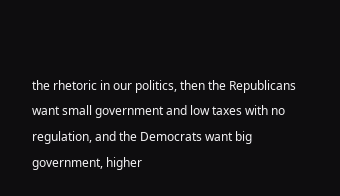the rhetoric in our politics, then the Republicans want small government and low taxes with no regulation, and the Democrats want big government, higher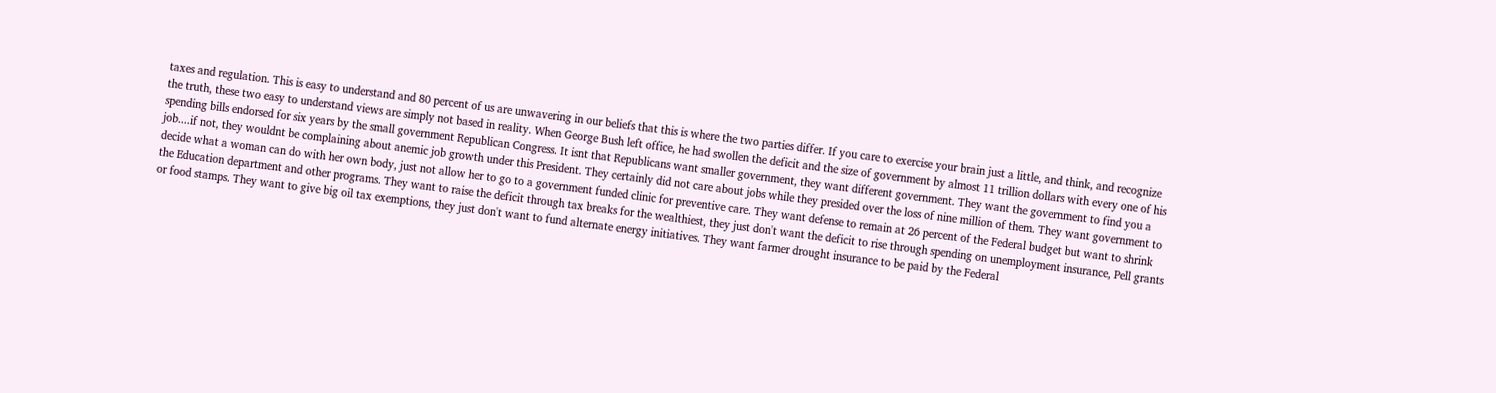taxes and regulation. This is easy to understand and 80 percent of us are unwavering in our beliefs that this is where the two parties differ. If you care to exercise your brain just a little, and think, and recognize the truth, these two easy to understand views are simply not based in reality. When George Bush left office, he had swollen the deficit and the size of government by almost 11 trillion dollars with every one of his spending bills endorsed for six years by the small government Republican Congress. It isnt that Republicans want smaller government, they want different government. They want the government to find you a job....if not, they wouldnt be complaining about anemic job growth under this President. They certainly did not care about jobs while they presided over the loss of nine million of them. They want government to decide what a woman can do with her own body, just not allow her to go to a government funded clinic for preventive care. They want defense to remain at 26 percent of the Federal budget but want to shrink the Education department and other programs. They want to raise the deficit through tax breaks for the wealthiest, they just don't want the deficit to rise through spending on unemployment insurance, Pell grants or food stamps. They want to give big oil tax exemptions, they just don't want to fund alternate energy initiatives. They want farmer drought insurance to be paid by the Federal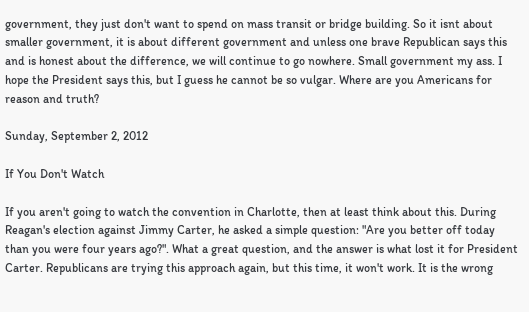government, they just don't want to spend on mass transit or bridge building. So it isnt about smaller government, it is about different government and unless one brave Republican says this and is honest about the difference, we will continue to go nowhere. Small government my ass. I hope the President says this, but I guess he cannot be so vulgar. Where are you Americans for reason and truth?

Sunday, September 2, 2012

If You Don't Watch

If you aren't going to watch the convention in Charlotte, then at least think about this. During Reagan's election against Jimmy Carter, he asked a simple question: "Are you better off today than you were four years ago?". What a great question, and the answer is what lost it for President Carter. Republicans are trying this approach again, but this time, it won't work. It is the wrong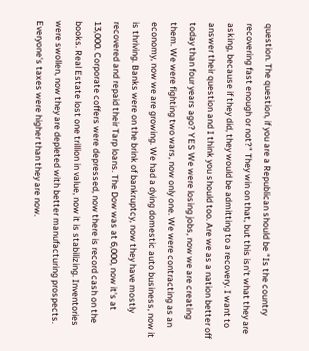question. The question, if you are a Republican should be "Is the country recovering fast enough or not?" They win on that, but this isn't what they are asking, because if they did, they would be admitting to a recovery. I want to answer their question and I think you should too. Are we as a nation better off today than four years ago? YES We were losing jobs, now we are creating them. We were fighting two wars, now only one. We were contracting as an economy, now we are growing. We had a dying domestic auto business, now it is thriving. Banks were on the brink of bankruptcy, now they have mostly recovered and repaid their Tarp loans. The Dow was at 6,000, now it's at 13,000. Corporate coffers were depressed, now there is record cash on the books. Real Estate lost one trillion in value, now it is stabilizing. Inventories were swollen, now they are depleted with better manufacturing prospects. Everyone's taxes were higher than they are now.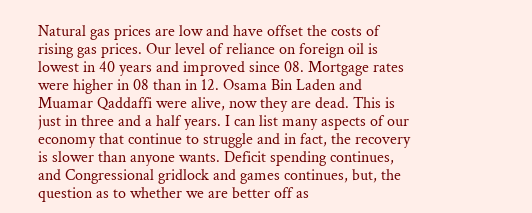Natural gas prices are low and have offset the costs of rising gas prices. Our level of reliance on foreign oil is lowest in 40 years and improved since 08. Mortgage rates were higher in 08 than in 12. Osama Bin Laden and Muamar Qaddaffi were alive, now they are dead. This is just in three and a half years. I can list many aspects of our economy that continue to struggle and in fact, the recovery is slower than anyone wants. Deficit spending continues, and Congressional gridlock and games continues, but, the question as to whether we are better off as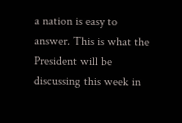a nation is easy to answer. This is what the President will be discussing this week in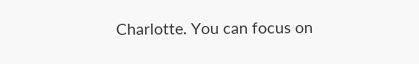Charlotte. You can focus on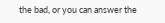the bad, or you can answer the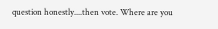question honestly....then vote. Where are you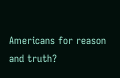Americans for reason and truth?